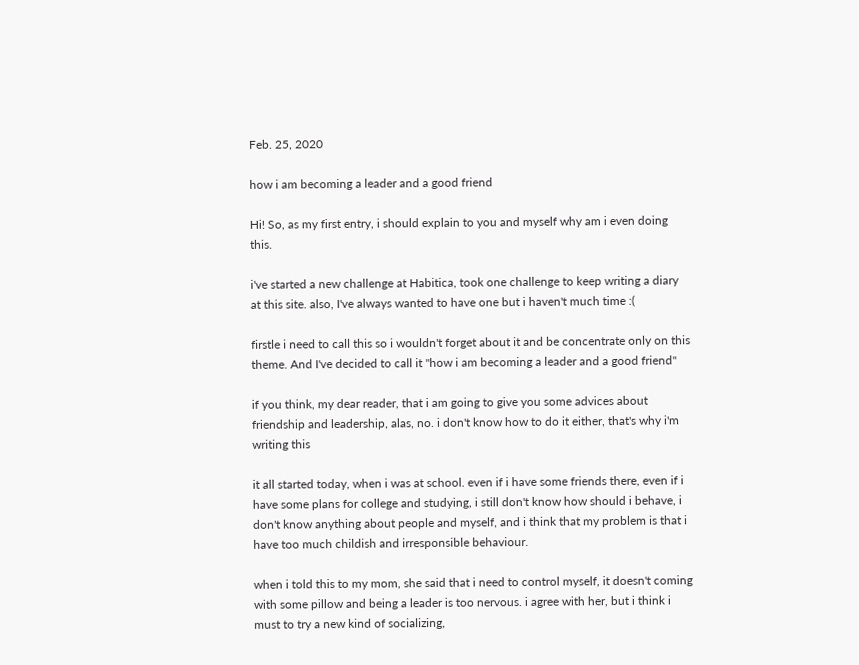Feb. 25, 2020

how i am becoming a leader and a good friend

Hi! So, as my first entry, i should explain to you and myself why am i even doing this.

i've started a new challenge at Habitica, took one challenge to keep writing a diary at this site. also, I've always wanted to have one but i haven't much time :(

firstle i need to call this so i wouldn't forget about it and be concentrate only on this theme. And I've decided to call it "how i am becoming a leader and a good friend"

if you think, my dear reader, that i am going to give you some advices about friendship and leadership, alas, no. i don't know how to do it either, that's why i'm writing this

it all started today, when i was at school. even if i have some friends there, even if i have some plans for college and studying, i still don't know how should i behave, i don't know anything about people and myself, and i think that my problem is that i have too much childish and irresponsible behaviour.

when i told this to my mom, she said that i need to control myself, it doesn't coming with some pillow and being a leader is too nervous. i agree with her, but i think i must to try a new kind of socializing,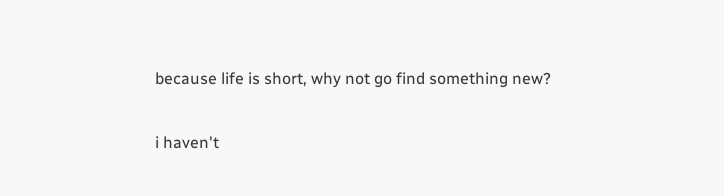because life is short, why not go find something new?

i haven't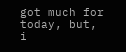got much for today, but, i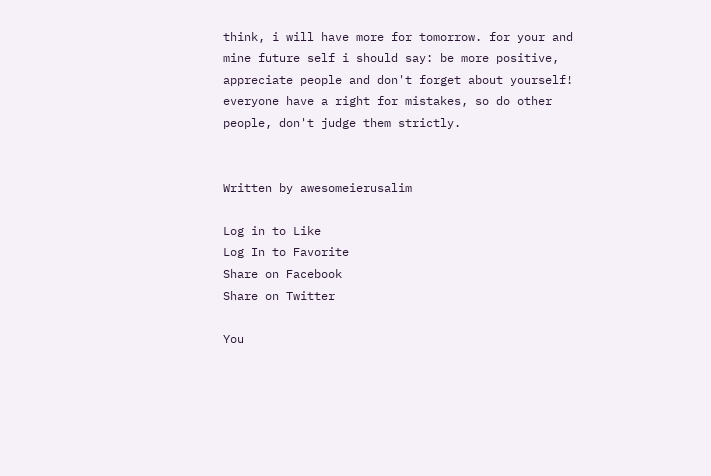think, i will have more for tomorrow. for your and mine future self i should say: be more positive, appreciate people and don't forget about yourself! everyone have a right for mistakes, so do other people, don't judge them strictly.


Written by awesomeierusalim

Log in to Like
Log In to Favorite
Share on Facebook
Share on Twitter

You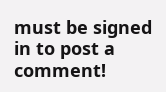must be signed in to post a comment!